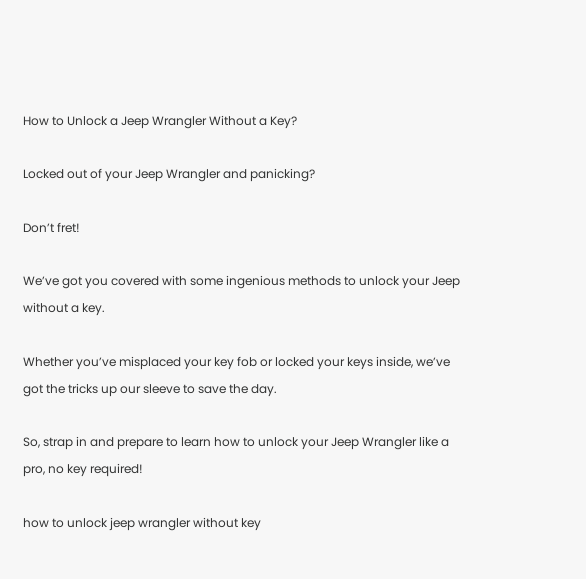How to Unlock a Jeep Wrangler Without a Key?

Locked out of your Jeep Wrangler and panicking?

Don’t fret!

We’ve got you covered with some ingenious methods to unlock your Jeep without a key.

Whether you’ve misplaced your key fob or locked your keys inside, we’ve got the tricks up our sleeve to save the day.

So, strap in and prepare to learn how to unlock your Jeep Wrangler like a pro, no key required!

how to unlock jeep wrangler without key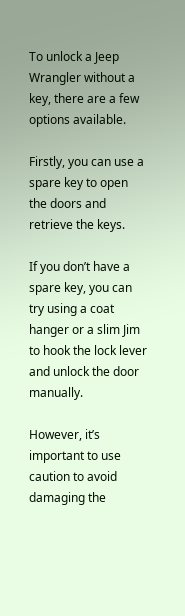To unlock a Jeep Wrangler without a key, there are a few options available.

Firstly, you can use a spare key to open the doors and retrieve the keys.

If you don’t have a spare key, you can try using a coat hanger or a slim Jim to hook the lock lever and unlock the door manually.

However, it’s important to use caution to avoid damaging the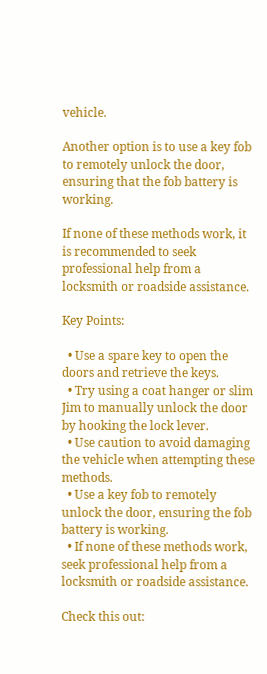vehicle.

Another option is to use a key fob to remotely unlock the door, ensuring that the fob battery is working.

If none of these methods work, it is recommended to seek professional help from a locksmith or roadside assistance.

Key Points:

  • Use a spare key to open the doors and retrieve the keys.
  • Try using a coat hanger or slim Jim to manually unlock the door by hooking the lock lever.
  • Use caution to avoid damaging the vehicle when attempting these methods.
  • Use a key fob to remotely unlock the door, ensuring the fob battery is working.
  • If none of these methods work, seek professional help from a locksmith or roadside assistance.

Check this out: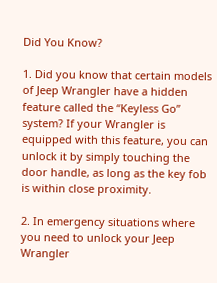Did You Know?

1. Did you know that certain models of Jeep Wrangler have a hidden feature called the “Keyless Go” system? If your Wrangler is equipped with this feature, you can unlock it by simply touching the door handle, as long as the key fob is within close proximity.

2. In emergency situations where you need to unlock your Jeep Wrangler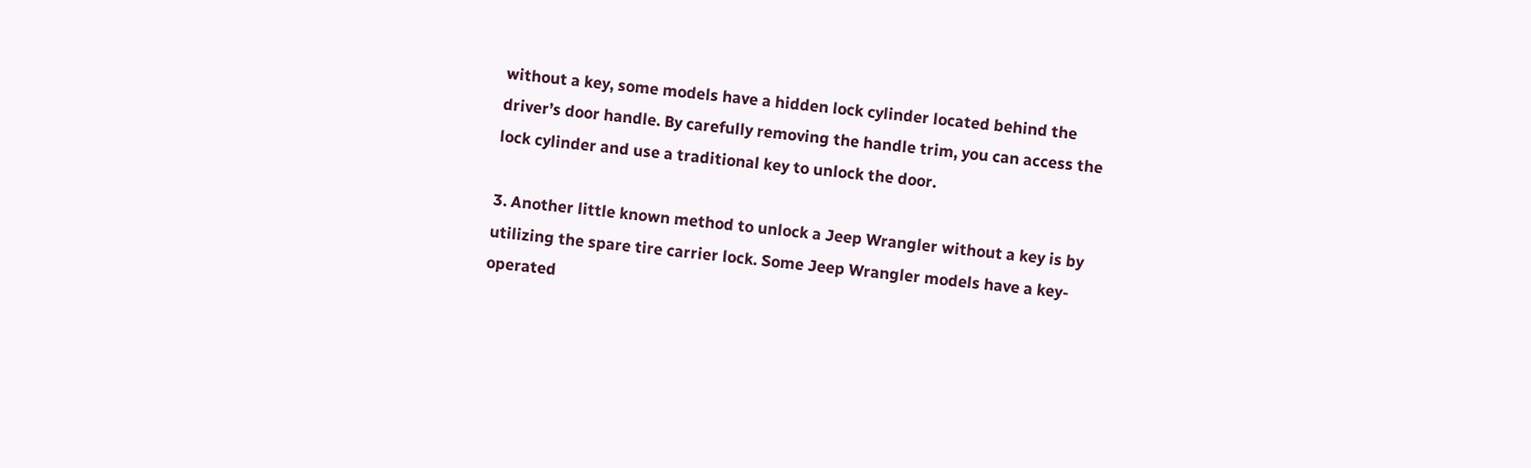without a key, some models have a hidden lock cylinder located behind the driver’s door handle. By carefully removing the handle trim, you can access the lock cylinder and use a traditional key to unlock the door.

3. Another little known method to unlock a Jeep Wrangler without a key is by utilizing the spare tire carrier lock. Some Jeep Wrangler models have a key-operated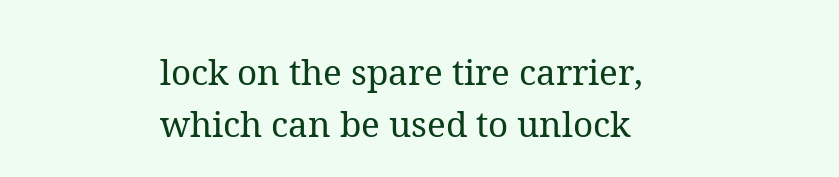lock on the spare tire carrier, which can be used to unlock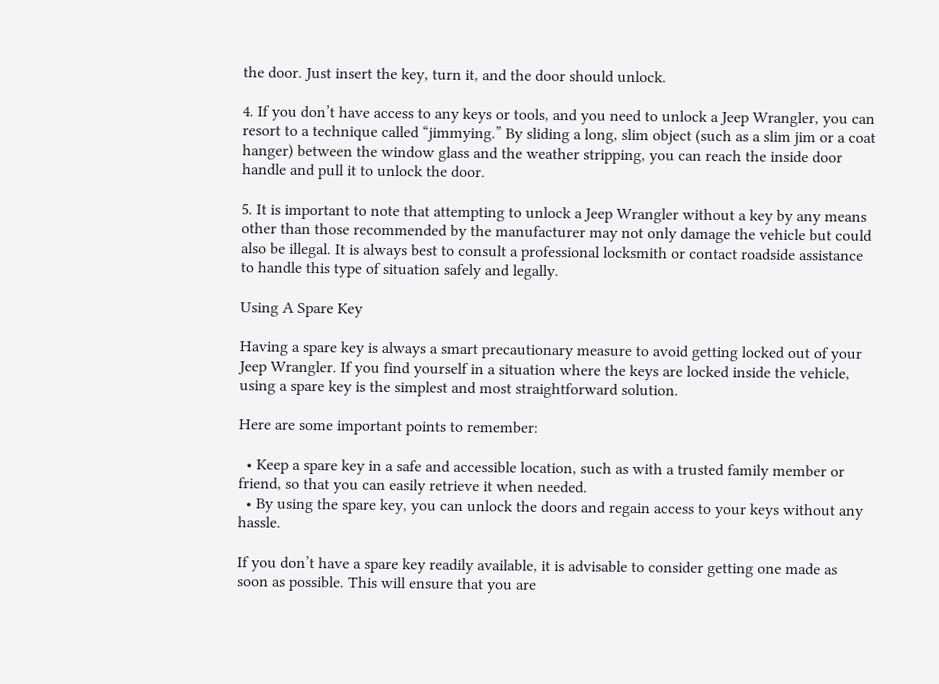the door. Just insert the key, turn it, and the door should unlock.

4. If you don’t have access to any keys or tools, and you need to unlock a Jeep Wrangler, you can resort to a technique called “jimmying.” By sliding a long, slim object (such as a slim jim or a coat hanger) between the window glass and the weather stripping, you can reach the inside door handle and pull it to unlock the door.

5. It is important to note that attempting to unlock a Jeep Wrangler without a key by any means other than those recommended by the manufacturer may not only damage the vehicle but could also be illegal. It is always best to consult a professional locksmith or contact roadside assistance to handle this type of situation safely and legally.

Using A Spare Key

Having a spare key is always a smart precautionary measure to avoid getting locked out of your Jeep Wrangler. If you find yourself in a situation where the keys are locked inside the vehicle, using a spare key is the simplest and most straightforward solution.

Here are some important points to remember:

  • Keep a spare key in a safe and accessible location, such as with a trusted family member or friend, so that you can easily retrieve it when needed.
  • By using the spare key, you can unlock the doors and regain access to your keys without any hassle.

If you don’t have a spare key readily available, it is advisable to consider getting one made as soon as possible. This will ensure that you are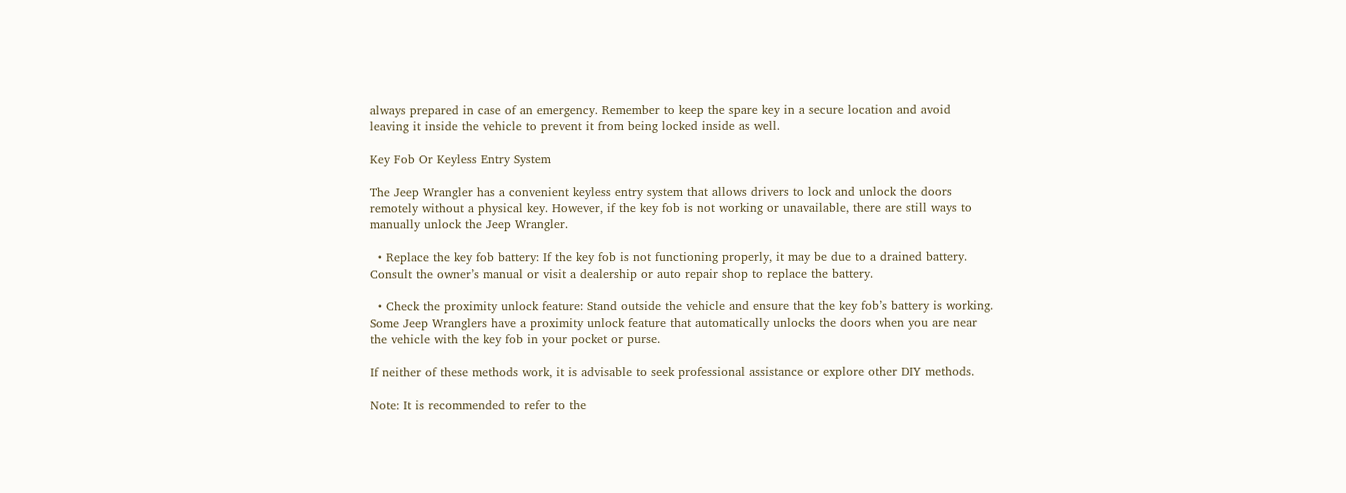always prepared in case of an emergency. Remember to keep the spare key in a secure location and avoid leaving it inside the vehicle to prevent it from being locked inside as well.

Key Fob Or Keyless Entry System

The Jeep Wrangler has a convenient keyless entry system that allows drivers to lock and unlock the doors remotely without a physical key. However, if the key fob is not working or unavailable, there are still ways to manually unlock the Jeep Wrangler.

  • Replace the key fob battery: If the key fob is not functioning properly, it may be due to a drained battery. Consult the owner’s manual or visit a dealership or auto repair shop to replace the battery.

  • Check the proximity unlock feature: Stand outside the vehicle and ensure that the key fob’s battery is working. Some Jeep Wranglers have a proximity unlock feature that automatically unlocks the doors when you are near the vehicle with the key fob in your pocket or purse.

If neither of these methods work, it is advisable to seek professional assistance or explore other DIY methods.

Note: It is recommended to refer to the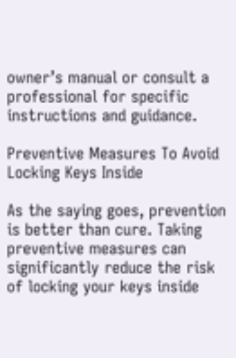owner’s manual or consult a professional for specific instructions and guidance.

Preventive Measures To Avoid Locking Keys Inside

As the saying goes, prevention is better than cure. Taking preventive measures can significantly reduce the risk of locking your keys inside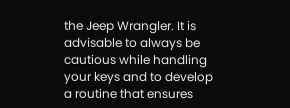the Jeep Wrangler. It is advisable to always be cautious while handling your keys and to develop a routine that ensures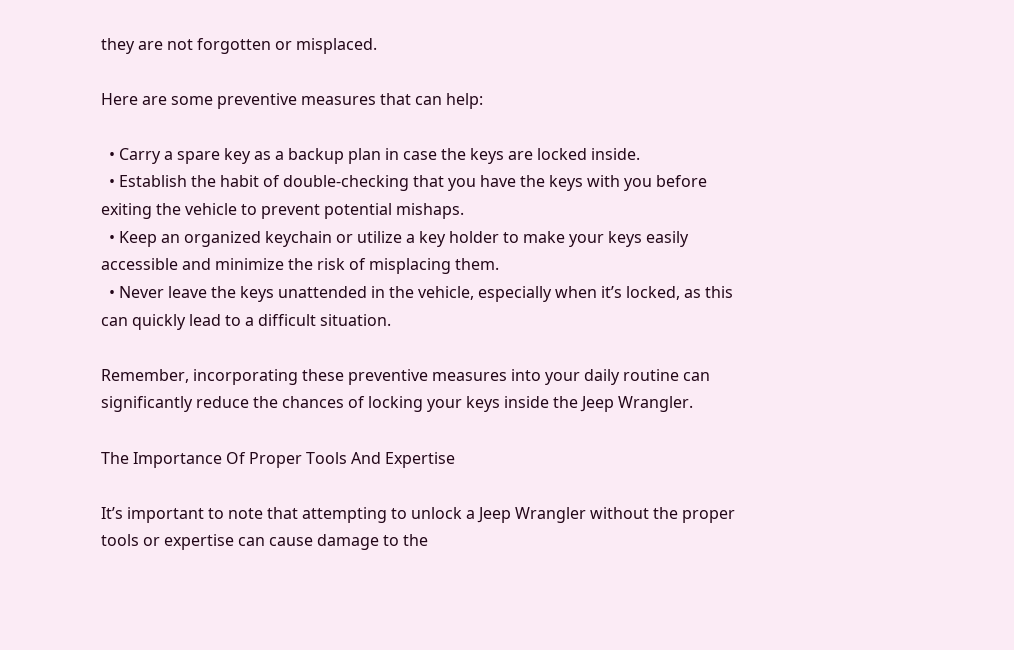they are not forgotten or misplaced.

Here are some preventive measures that can help:

  • Carry a spare key as a backup plan in case the keys are locked inside.
  • Establish the habit of double-checking that you have the keys with you before exiting the vehicle to prevent potential mishaps.
  • Keep an organized keychain or utilize a key holder to make your keys easily accessible and minimize the risk of misplacing them.
  • Never leave the keys unattended in the vehicle, especially when it’s locked, as this can quickly lead to a difficult situation.

Remember, incorporating these preventive measures into your daily routine can significantly reduce the chances of locking your keys inside the Jeep Wrangler.

The Importance Of Proper Tools And Expertise

It’s important to note that attempting to unlock a Jeep Wrangler without the proper tools or expertise can cause damage to the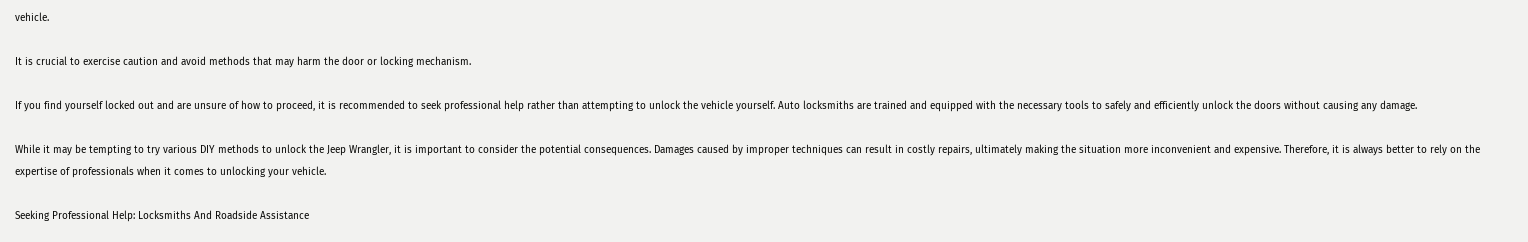vehicle.

It is crucial to exercise caution and avoid methods that may harm the door or locking mechanism.

If you find yourself locked out and are unsure of how to proceed, it is recommended to seek professional help rather than attempting to unlock the vehicle yourself. Auto locksmiths are trained and equipped with the necessary tools to safely and efficiently unlock the doors without causing any damage.

While it may be tempting to try various DIY methods to unlock the Jeep Wrangler, it is important to consider the potential consequences. Damages caused by improper techniques can result in costly repairs, ultimately making the situation more inconvenient and expensive. Therefore, it is always better to rely on the expertise of professionals when it comes to unlocking your vehicle.

Seeking Professional Help: Locksmiths And Roadside Assistance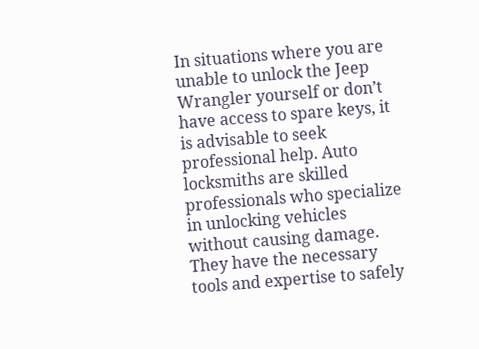In situations where you are unable to unlock the Jeep Wrangler yourself or don’t have access to spare keys, it is advisable to seek professional help. Auto locksmiths are skilled professionals who specialize in unlocking vehicles without causing damage. They have the necessary tools and expertise to safely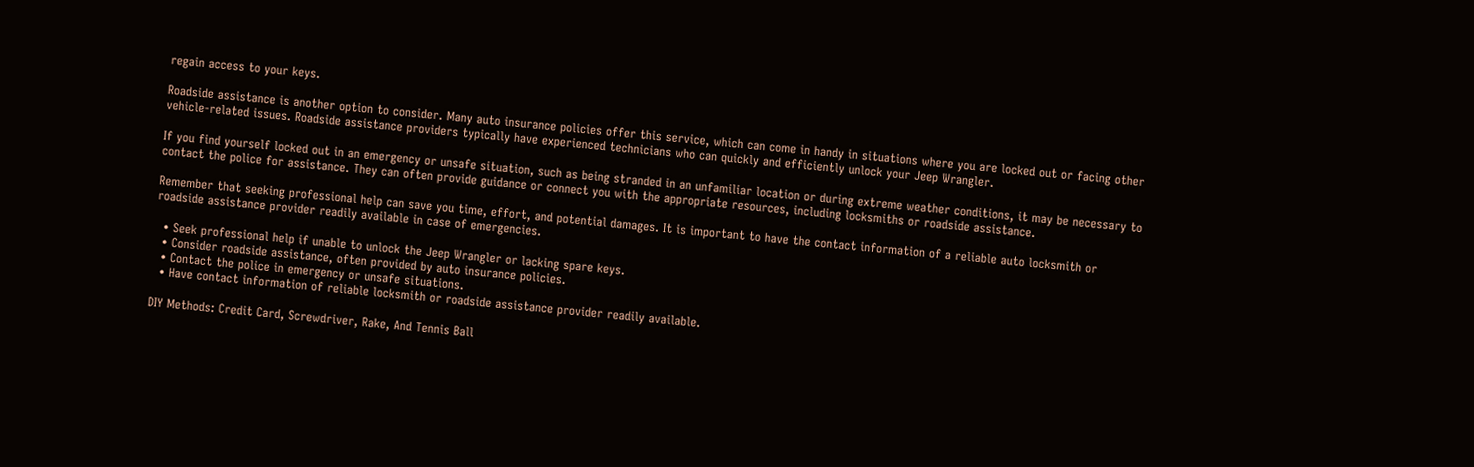regain access to your keys.

Roadside assistance is another option to consider. Many auto insurance policies offer this service, which can come in handy in situations where you are locked out or facing other vehicle-related issues. Roadside assistance providers typically have experienced technicians who can quickly and efficiently unlock your Jeep Wrangler.

If you find yourself locked out in an emergency or unsafe situation, such as being stranded in an unfamiliar location or during extreme weather conditions, it may be necessary to contact the police for assistance. They can often provide guidance or connect you with the appropriate resources, including locksmiths or roadside assistance.

Remember that seeking professional help can save you time, effort, and potential damages. It is important to have the contact information of a reliable auto locksmith or roadside assistance provider readily available in case of emergencies.

  • Seek professional help if unable to unlock the Jeep Wrangler or lacking spare keys.
  • Consider roadside assistance, often provided by auto insurance policies.
  • Contact the police in emergency or unsafe situations.
  • Have contact information of reliable locksmith or roadside assistance provider readily available.

DIY Methods: Credit Card, Screwdriver, Rake, And Tennis Ball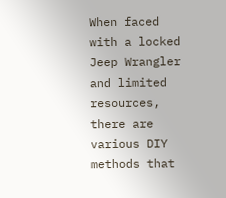When faced with a locked Jeep Wrangler and limited resources, there are various DIY methods that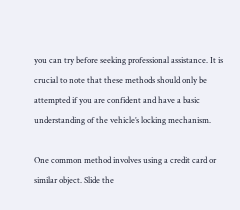you can try before seeking professional assistance. It is crucial to note that these methods should only be attempted if you are confident and have a basic understanding of the vehicle’s locking mechanism.

One common method involves using a credit card or similar object. Slide the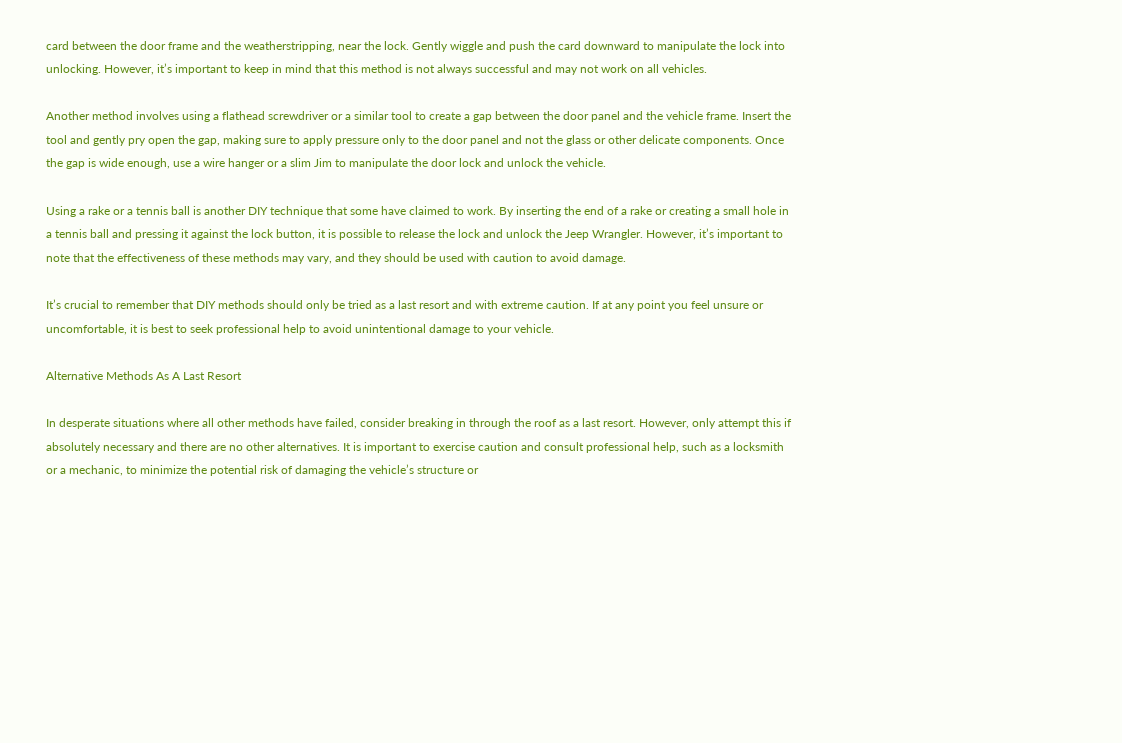card between the door frame and the weatherstripping, near the lock. Gently wiggle and push the card downward to manipulate the lock into unlocking. However, it’s important to keep in mind that this method is not always successful and may not work on all vehicles.

Another method involves using a flathead screwdriver or a similar tool to create a gap between the door panel and the vehicle frame. Insert the tool and gently pry open the gap, making sure to apply pressure only to the door panel and not the glass or other delicate components. Once the gap is wide enough, use a wire hanger or a slim Jim to manipulate the door lock and unlock the vehicle.

Using a rake or a tennis ball is another DIY technique that some have claimed to work. By inserting the end of a rake or creating a small hole in a tennis ball and pressing it against the lock button, it is possible to release the lock and unlock the Jeep Wrangler. However, it’s important to note that the effectiveness of these methods may vary, and they should be used with caution to avoid damage.

It’s crucial to remember that DIY methods should only be tried as a last resort and with extreme caution. If at any point you feel unsure or uncomfortable, it is best to seek professional help to avoid unintentional damage to your vehicle.

Alternative Methods As A Last Resort

In desperate situations where all other methods have failed, consider breaking in through the roof as a last resort. However, only attempt this if absolutely necessary and there are no other alternatives. It is important to exercise caution and consult professional help, such as a locksmith or a mechanic, to minimize the potential risk of damaging the vehicle’s structure or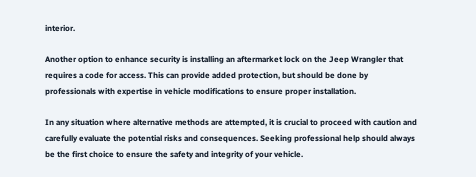interior.

Another option to enhance security is installing an aftermarket lock on the Jeep Wrangler that requires a code for access. This can provide added protection, but should be done by professionals with expertise in vehicle modifications to ensure proper installation.

In any situation where alternative methods are attempted, it is crucial to proceed with caution and carefully evaluate the potential risks and consequences. Seeking professional help should always be the first choice to ensure the safety and integrity of your vehicle.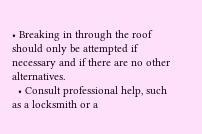• Breaking in through the roof should only be attempted if necessary and if there are no other alternatives.
  • Consult professional help, such as a locksmith or a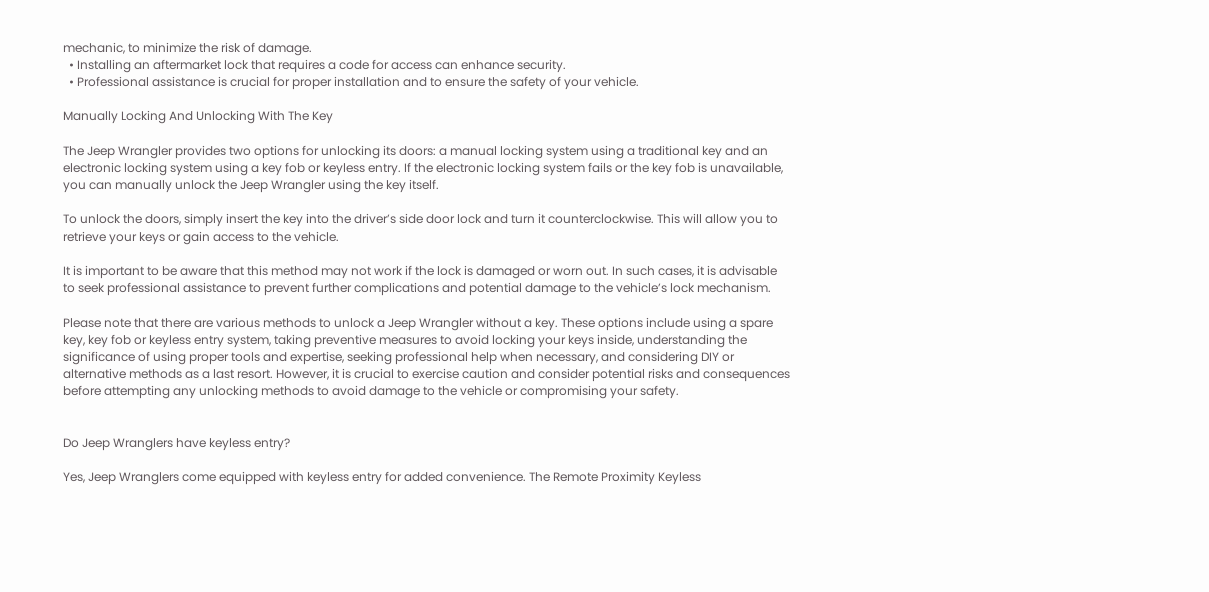mechanic, to minimize the risk of damage.
  • Installing an aftermarket lock that requires a code for access can enhance security.
  • Professional assistance is crucial for proper installation and to ensure the safety of your vehicle.

Manually Locking And Unlocking With The Key

The Jeep Wrangler provides two options for unlocking its doors: a manual locking system using a traditional key and an electronic locking system using a key fob or keyless entry. If the electronic locking system fails or the key fob is unavailable, you can manually unlock the Jeep Wrangler using the key itself.

To unlock the doors, simply insert the key into the driver’s side door lock and turn it counterclockwise. This will allow you to retrieve your keys or gain access to the vehicle.

It is important to be aware that this method may not work if the lock is damaged or worn out. In such cases, it is advisable to seek professional assistance to prevent further complications and potential damage to the vehicle’s lock mechanism.

Please note that there are various methods to unlock a Jeep Wrangler without a key. These options include using a spare key, key fob or keyless entry system, taking preventive measures to avoid locking your keys inside, understanding the significance of using proper tools and expertise, seeking professional help when necessary, and considering DIY or alternative methods as a last resort. However, it is crucial to exercise caution and consider potential risks and consequences before attempting any unlocking methods to avoid damage to the vehicle or compromising your safety.


Do Jeep Wranglers have keyless entry?

Yes, Jeep Wranglers come equipped with keyless entry for added convenience. The Remote Proximity Keyless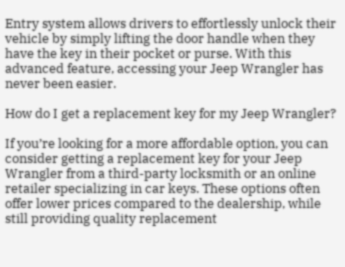Entry system allows drivers to effortlessly unlock their vehicle by simply lifting the door handle when they have the key in their pocket or purse. With this advanced feature, accessing your Jeep Wrangler has never been easier.

How do I get a replacement key for my Jeep Wrangler?

If you’re looking for a more affordable option, you can consider getting a replacement key for your Jeep Wrangler from a third-party locksmith or an online retailer specializing in car keys. These options often offer lower prices compared to the dealership, while still providing quality replacement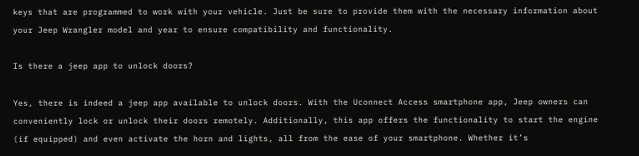keys that are programmed to work with your vehicle. Just be sure to provide them with the necessary information about your Jeep Wrangler model and year to ensure compatibility and functionality.

Is there a jeep app to unlock doors?

Yes, there is indeed a jeep app available to unlock doors. With the Uconnect Access smartphone app, Jeep owners can conveniently lock or unlock their doors remotely. Additionally, this app offers the functionality to start the engine (if equipped) and even activate the horn and lights, all from the ease of your smartphone. Whether it’s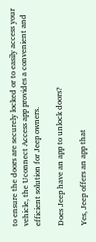to ensure the doors are securely locked or to easily access your vehicle, the Uconnect Access app provides a convenient and efficient solution for Jeep owners.

Does Jeep have an app to unlock doors?

Yes, Jeep offers an app that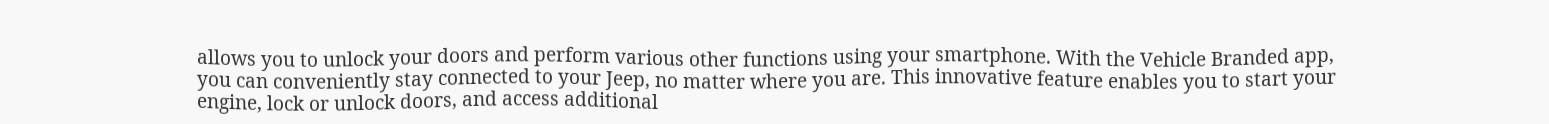allows you to unlock your doors and perform various other functions using your smartphone. With the Vehicle Branded app, you can conveniently stay connected to your Jeep, no matter where you are. This innovative feature enables you to start your engine, lock or unlock doors, and access additional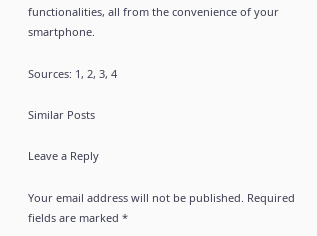functionalities, all from the convenience of your smartphone.

Sources: 1, 2, 3, 4

Similar Posts

Leave a Reply

Your email address will not be published. Required fields are marked *